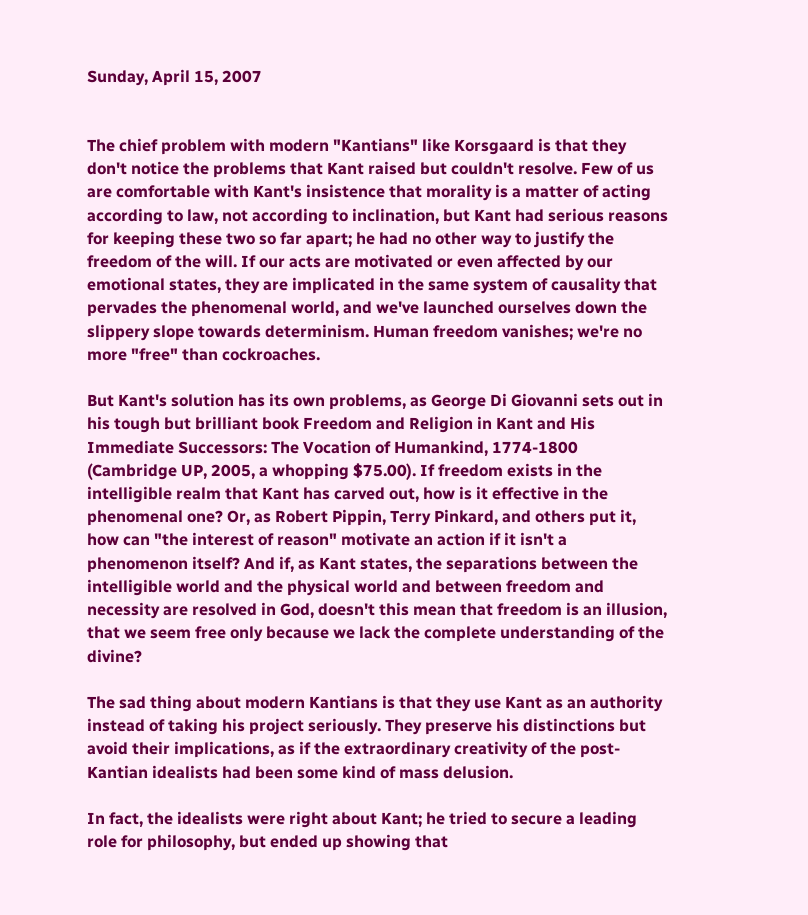Sunday, April 15, 2007


The chief problem with modern "Kantians" like Korsgaard is that they don't notice the problems that Kant raised but couldn't resolve. Few of us are comfortable with Kant's insistence that morality is a matter of acting according to law, not according to inclination, but Kant had serious reasons for keeping these two so far apart; he had no other way to justify the freedom of the will. If our acts are motivated or even affected by our emotional states, they are implicated in the same system of causality that pervades the phenomenal world, and we've launched ourselves down the slippery slope towards determinism. Human freedom vanishes; we're no more "free" than cockroaches.

But Kant's solution has its own problems, as George Di Giovanni sets out in his tough but brilliant book Freedom and Religion in Kant and His Immediate Successors: The Vocation of Humankind, 1774-1800 (Cambridge UP, 2005, a whopping $75.00). If freedom exists in the intelligible realm that Kant has carved out, how is it effective in the phenomenal one? Or, as Robert Pippin, Terry Pinkard, and others put it, how can "the interest of reason" motivate an action if it isn't a phenomenon itself? And if, as Kant states, the separations between the intelligible world and the physical world and between freedom and necessity are resolved in God, doesn't this mean that freedom is an illusion, that we seem free only because we lack the complete understanding of the divine?

The sad thing about modern Kantians is that they use Kant as an authority instead of taking his project seriously. They preserve his distinctions but avoid their implications, as if the extraordinary creativity of the post-Kantian idealists had been some kind of mass delusion.

In fact, the idealists were right about Kant; he tried to secure a leading role for philosophy, but ended up showing that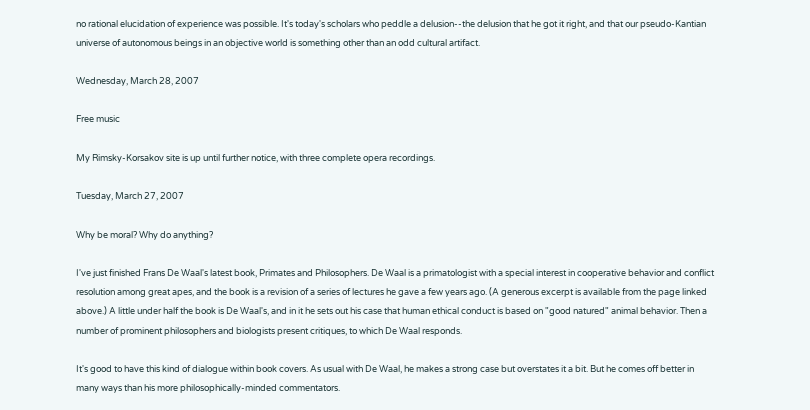no rational elucidation of experience was possible. It's today's scholars who peddle a delusion--the delusion that he got it right, and that our pseudo-Kantian universe of autonomous beings in an objective world is something other than an odd cultural artifact.

Wednesday, March 28, 2007

Free music

My Rimsky-Korsakov site is up until further notice, with three complete opera recordings.

Tuesday, March 27, 2007

Why be moral? Why do anything?

I've just finished Frans De Waal's latest book, Primates and Philosophers. De Waal is a primatologist with a special interest in cooperative behavior and conflict resolution among great apes, and the book is a revision of a series of lectures he gave a few years ago. (A generous excerpt is available from the page linked above.) A little under half the book is De Waal's, and in it he sets out his case that human ethical conduct is based on "good natured" animal behavior. Then a number of prominent philosophers and biologists present critiques, to which De Waal responds.

It's good to have this kind of dialogue within book covers. As usual with De Waal, he makes a strong case but overstates it a bit. But he comes off better in many ways than his more philosophically-minded commentators.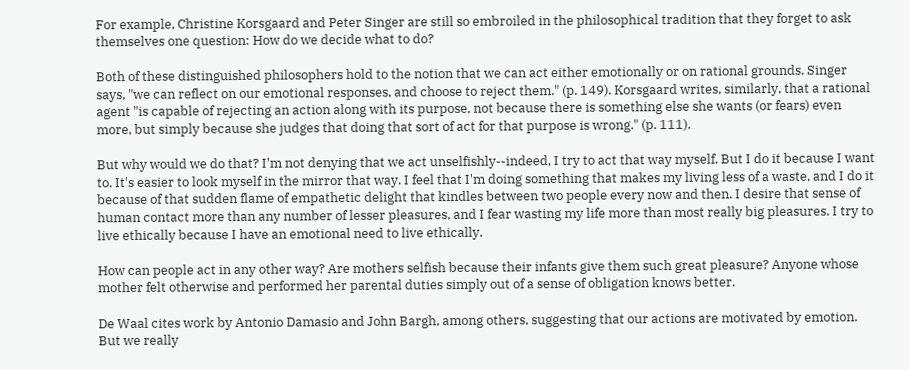For example, Christine Korsgaard and Peter Singer are still so embroiled in the philosophical tradition that they forget to ask themselves one question: How do we decide what to do?

Both of these distinguished philosophers hold to the notion that we can act either emotionally or on rational grounds. Singer says, "we can reflect on our emotional responses, and choose to reject them." (p. 149). Korsgaard writes, similarly, that a rational agent "is capable of rejecting an action along with its purpose, not because there is something else she wants (or fears) even more, but simply because she judges that doing that sort of act for that purpose is wrong." (p. 111).

But why would we do that? I'm not denying that we act unselfishly--indeed, I try to act that way myself. But I do it because I want to. It's easier to look myself in the mirror that way. I feel that I'm doing something that makes my living less of a waste, and I do it because of that sudden flame of empathetic delight that kindles between two people every now and then. I desire that sense of human contact more than any number of lesser pleasures, and I fear wasting my life more than most really big pleasures. I try to live ethically because I have an emotional need to live ethically.

How can people act in any other way? Are mothers selfish because their infants give them such great pleasure? Anyone whose mother felt otherwise and performed her parental duties simply out of a sense of obligation knows better.

De Waal cites work by Antonio Damasio and John Bargh, among others, suggesting that our actions are motivated by emotion. But we really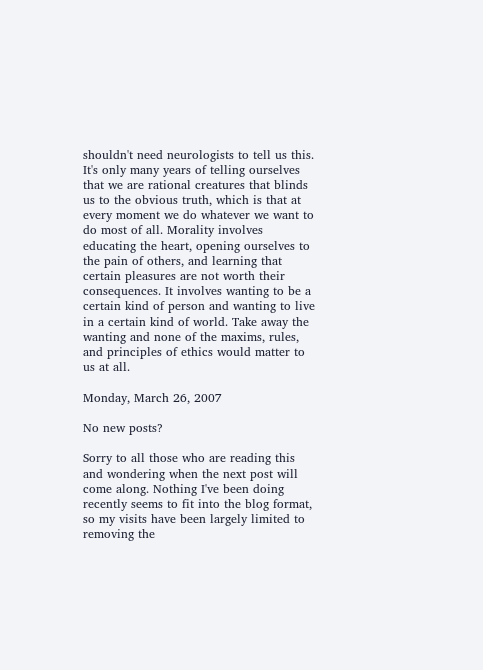shouldn't need neurologists to tell us this. It's only many years of telling ourselves that we are rational creatures that blinds us to the obvious truth, which is that at every moment we do whatever we want to do most of all. Morality involves educating the heart, opening ourselves to the pain of others, and learning that certain pleasures are not worth their consequences. It involves wanting to be a certain kind of person and wanting to live in a certain kind of world. Take away the wanting and none of the maxims, rules, and principles of ethics would matter to us at all.

Monday, March 26, 2007

No new posts?

Sorry to all those who are reading this and wondering when the next post will come along. Nothing I've been doing recently seems to fit into the blog format, so my visits have been largely limited to removing the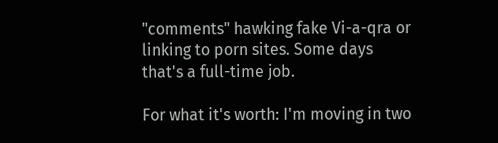"comments" hawking fake Vi-a-qra or linking to porn sites. Some days that's a full-time job.

For what it's worth: I'm moving in two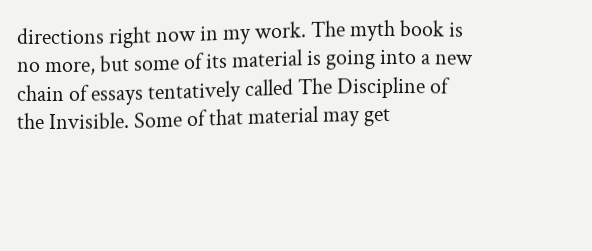directions right now in my work. The myth book is no more, but some of its material is going into a new chain of essays tentatively called The Discipline of the Invisible. Some of that material may get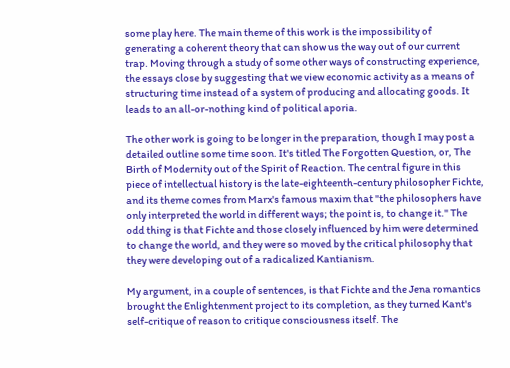some play here. The main theme of this work is the impossibility of generating a coherent theory that can show us the way out of our current trap. Moving through a study of some other ways of constructing experience, the essays close by suggesting that we view economic activity as a means of structuring time instead of a system of producing and allocating goods. It leads to an all-or-nothing kind of political aporia.

The other work is going to be longer in the preparation, though I may post a detailed outline some time soon. It's titled The Forgotten Question, or, The Birth of Modernity out of the Spirit of Reaction. The central figure in this piece of intellectual history is the late-eighteenth-century philosopher Fichte, and its theme comes from Marx's famous maxim that "the philosophers have only interpreted the world in different ways; the point is, to change it." The odd thing is that Fichte and those closely influenced by him were determined to change the world, and they were so moved by the critical philosophy that they were developing out of a radicalized Kantianism.

My argument, in a couple of sentences, is that Fichte and the Jena romantics brought the Enlightenment project to its completion, as they turned Kant's self-critique of reason to critique consciousness itself. The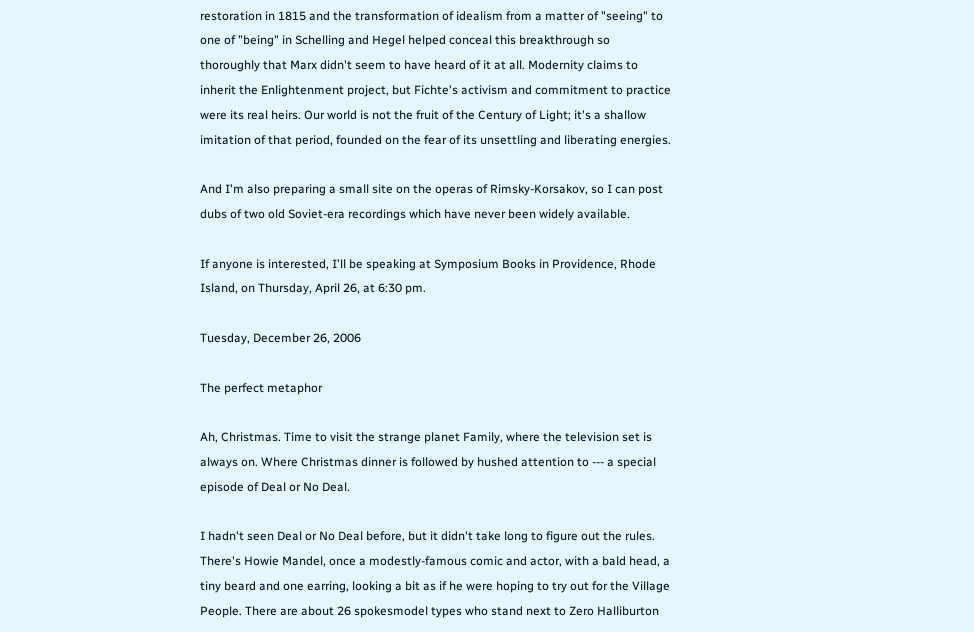restoration in 1815 and the transformation of idealism from a matter of "seeing" to one of "being" in Schelling and Hegel helped conceal this breakthrough so thoroughly that Marx didn't seem to have heard of it at all. Modernity claims to inherit the Enlightenment project, but Fichte's activism and commitment to practice were its real heirs. Our world is not the fruit of the Century of Light; it's a shallow imitation of that period, founded on the fear of its unsettling and liberating energies.

And I'm also preparing a small site on the operas of Rimsky-Korsakov, so I can post dubs of two old Soviet-era recordings which have never been widely available.

If anyone is interested, I'll be speaking at Symposium Books in Providence, Rhode Island, on Thursday, April 26, at 6:30 pm.

Tuesday, December 26, 2006

The perfect metaphor

Ah, Christmas. Time to visit the strange planet Family, where the television set is always on. Where Christmas dinner is followed by hushed attention to --- a special episode of Deal or No Deal.

I hadn't seen Deal or No Deal before, but it didn't take long to figure out the rules. There's Howie Mandel, once a modestly-famous comic and actor, with a bald head, a tiny beard and one earring, looking a bit as if he were hoping to try out for the Village People. There are about 26 spokesmodel types who stand next to Zero Halliburton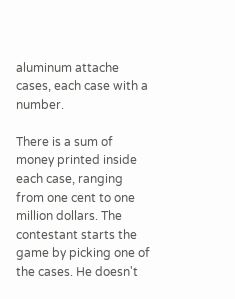aluminum attache cases, each case with a number.

There is a sum of money printed inside each case, ranging from one cent to one million dollars. The contestant starts the game by picking one of the cases. He doesn't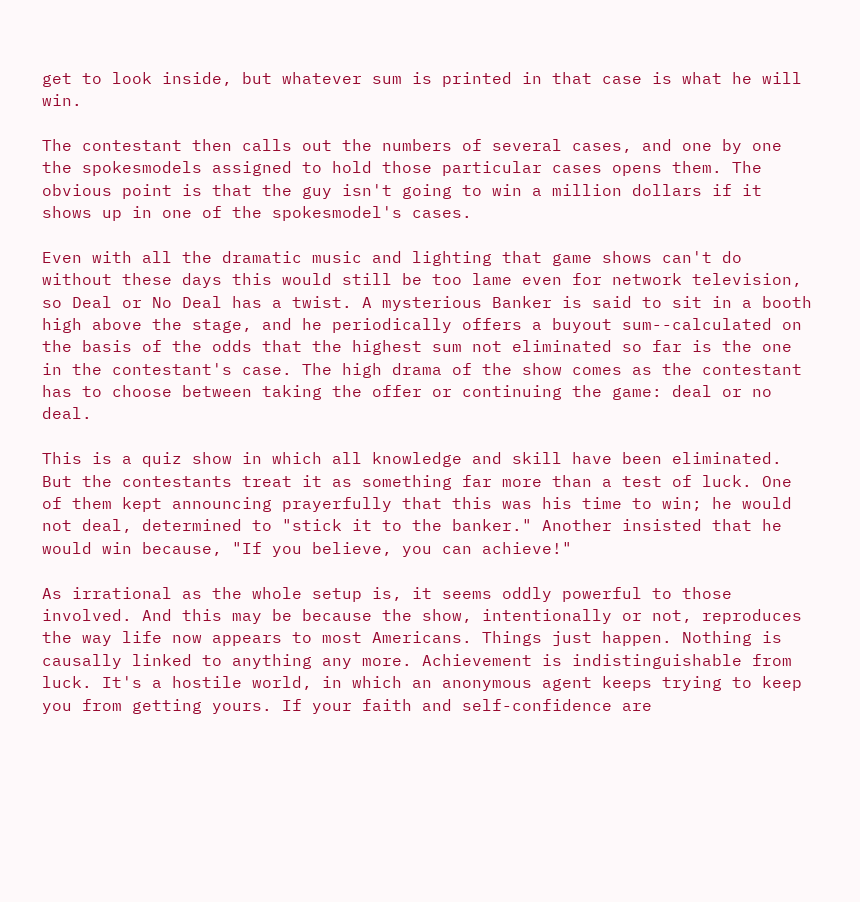get to look inside, but whatever sum is printed in that case is what he will win.

The contestant then calls out the numbers of several cases, and one by one the spokesmodels assigned to hold those particular cases opens them. The obvious point is that the guy isn't going to win a million dollars if it shows up in one of the spokesmodel's cases.

Even with all the dramatic music and lighting that game shows can't do without these days this would still be too lame even for network television, so Deal or No Deal has a twist. A mysterious Banker is said to sit in a booth high above the stage, and he periodically offers a buyout sum--calculated on the basis of the odds that the highest sum not eliminated so far is the one in the contestant's case. The high drama of the show comes as the contestant has to choose between taking the offer or continuing the game: deal or no deal.

This is a quiz show in which all knowledge and skill have been eliminated. But the contestants treat it as something far more than a test of luck. One of them kept announcing prayerfully that this was his time to win; he would not deal, determined to "stick it to the banker." Another insisted that he would win because, "If you believe, you can achieve!"

As irrational as the whole setup is, it seems oddly powerful to those involved. And this may be because the show, intentionally or not, reproduces the way life now appears to most Americans. Things just happen. Nothing is causally linked to anything any more. Achievement is indistinguishable from luck. It's a hostile world, in which an anonymous agent keeps trying to keep you from getting yours. If your faith and self-confidence are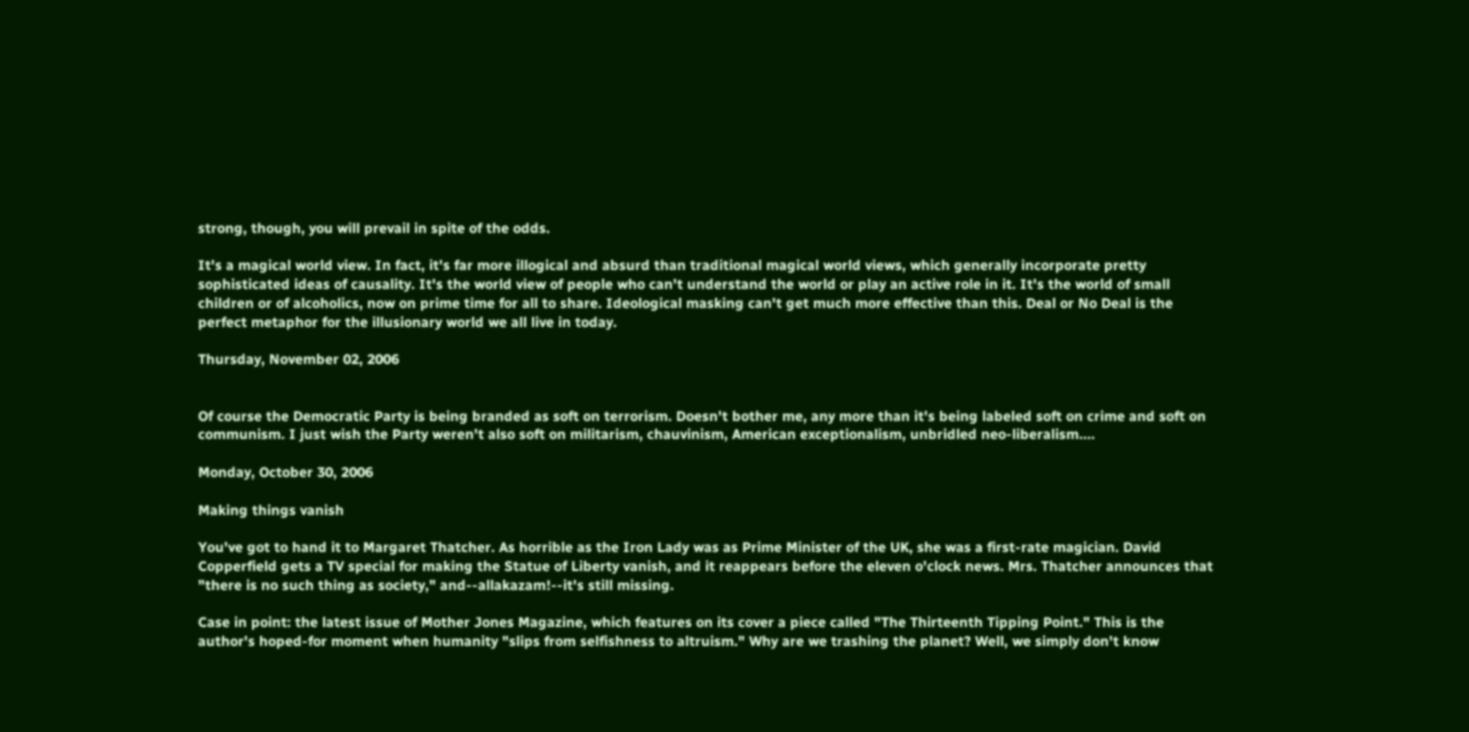strong, though, you will prevail in spite of the odds.

It's a magical world view. In fact, it's far more illogical and absurd than traditional magical world views, which generally incorporate pretty sophisticated ideas of causality. It's the world view of people who can't understand the world or play an active role in it. It's the world of small children or of alcoholics, now on prime time for all to share. Ideological masking can't get much more effective than this. Deal or No Deal is the perfect metaphor for the illusionary world we all live in today.

Thursday, November 02, 2006


Of course the Democratic Party is being branded as soft on terrorism. Doesn't bother me, any more than it's being labeled soft on crime and soft on communism. I just wish the Party weren't also soft on militarism, chauvinism, American exceptionalism, unbridled neo-liberalism....

Monday, October 30, 2006

Making things vanish

You've got to hand it to Margaret Thatcher. As horrible as the Iron Lady was as Prime Minister of the UK, she was a first-rate magician. David Copperfield gets a TV special for making the Statue of Liberty vanish, and it reappears before the eleven o'clock news. Mrs. Thatcher announces that "there is no such thing as society," and--allakazam!--it's still missing.

Case in point: the latest issue of Mother Jones Magazine, which features on its cover a piece called "The Thirteenth Tipping Point." This is the author's hoped-for moment when humanity "slips from selfishness to altruism." Why are we trashing the planet? Well, we simply don't know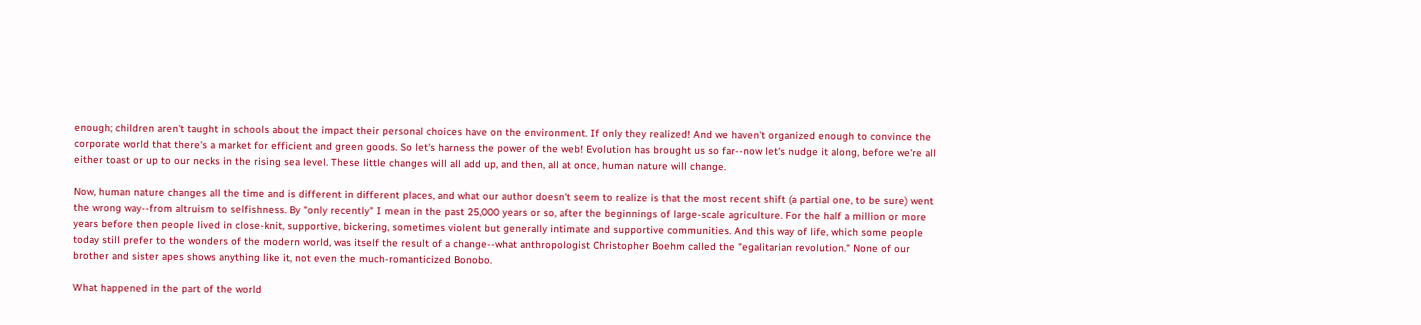enough; children aren't taught in schools about the impact their personal choices have on the environment. If only they realized! And we haven't organized enough to convince the corporate world that there's a market for efficient and green goods. So let's harness the power of the web! Evolution has brought us so far--now let's nudge it along, before we're all either toast or up to our necks in the rising sea level. These little changes will all add up, and then, all at once, human nature will change.

Now, human nature changes all the time and is different in different places, and what our author doesn't seem to realize is that the most recent shift (a partial one, to be sure) went the wrong way--from altruism to selfishness. By "only recently" I mean in the past 25,000 years or so, after the beginnings of large-scale agriculture. For the half a million or more years before then people lived in close-knit, supportive, bickering, sometimes violent but generally intimate and supportive communities. And this way of life, which some people today still prefer to the wonders of the modern world, was itself the result of a change--what anthropologist Christopher Boehm called the "egalitarian revolution." None of our brother and sister apes shows anything like it, not even the much-romanticized Bonobo.

What happened in the part of the world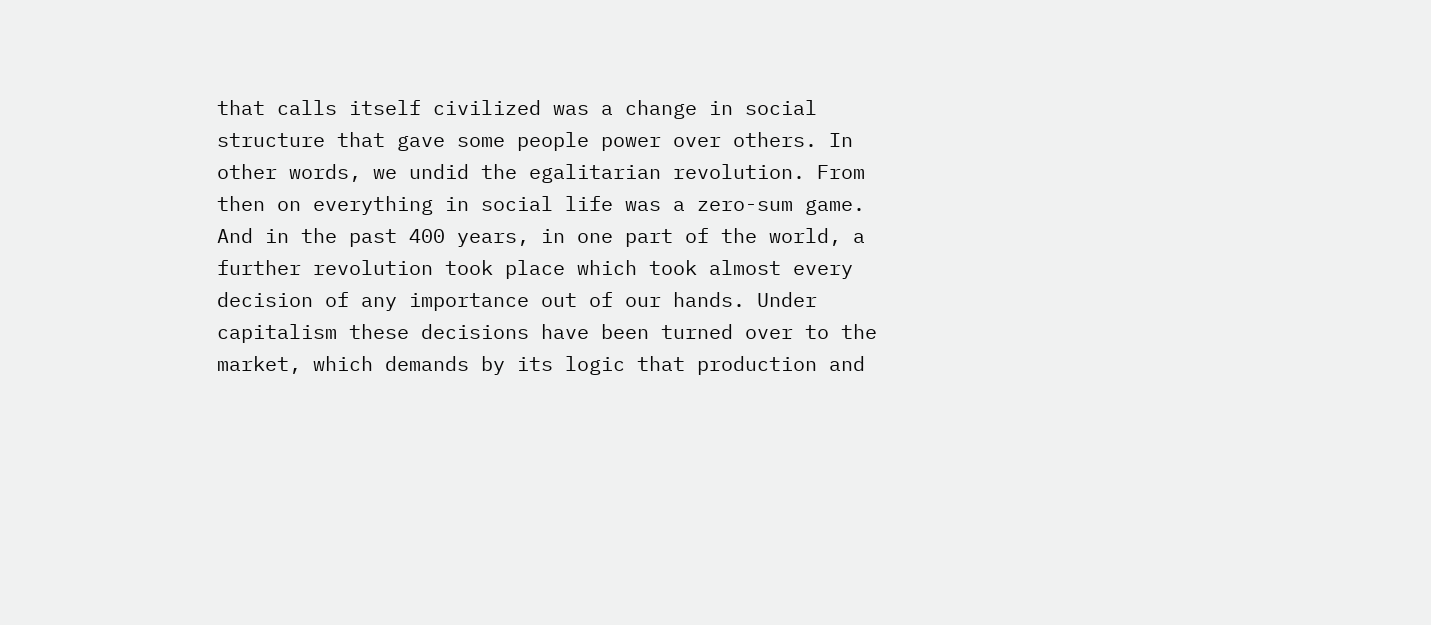that calls itself civilized was a change in social structure that gave some people power over others. In other words, we undid the egalitarian revolution. From then on everything in social life was a zero-sum game. And in the past 400 years, in one part of the world, a further revolution took place which took almost every decision of any importance out of our hands. Under capitalism these decisions have been turned over to the market, which demands by its logic that production and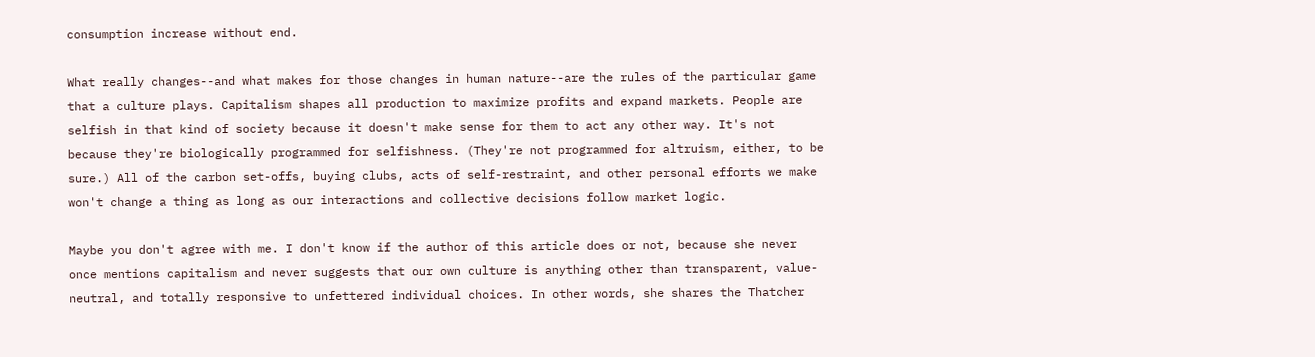consumption increase without end.

What really changes--and what makes for those changes in human nature--are the rules of the particular game that a culture plays. Capitalism shapes all production to maximize profits and expand markets. People are selfish in that kind of society because it doesn't make sense for them to act any other way. It's not because they're biologically programmed for selfishness. (They're not programmed for altruism, either, to be sure.) All of the carbon set-offs, buying clubs, acts of self-restraint, and other personal efforts we make won't change a thing as long as our interactions and collective decisions follow market logic.

Maybe you don't agree with me. I don't know if the author of this article does or not, because she never once mentions capitalism and never suggests that our own culture is anything other than transparent, value-neutral, and totally responsive to unfettered individual choices. In other words, she shares the Thatcher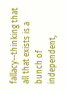fallacy--thinking that all that exists is a bunch of independent,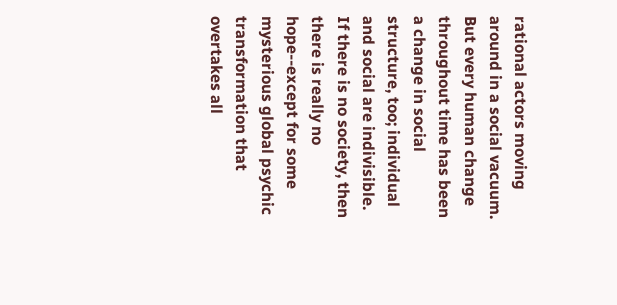rational actors moving around in a social vacuum. But every human change throughout time has been a change in social structure, too; individual and social are indivisible. If there is no society, then there is really no hope--except for some mysterious global psychic transformation that overtakes all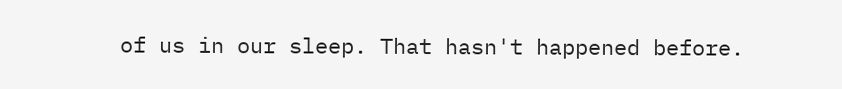of us in our sleep. That hasn't happened before.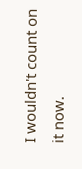I wouldn't count on it now.